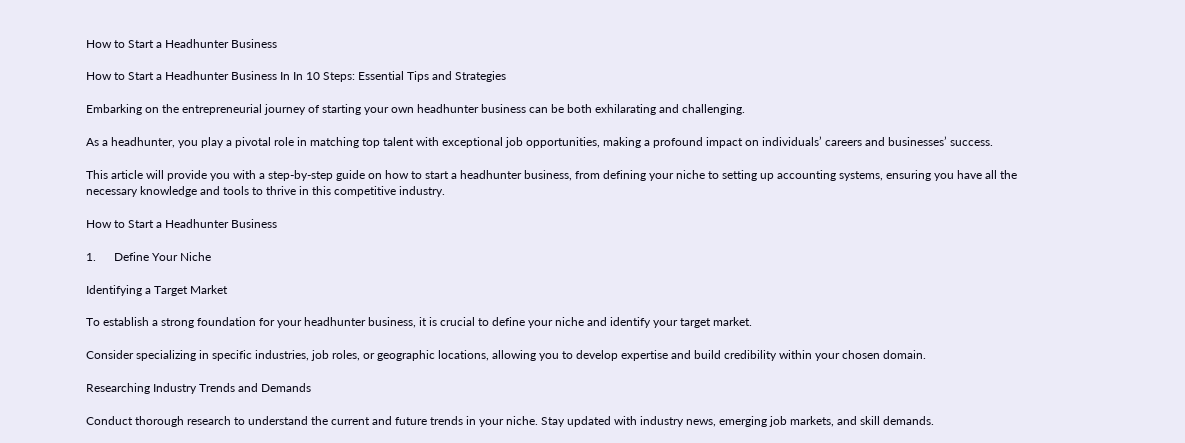How to Start a Headhunter Business

How to Start a Headhunter Business In In 10 Steps: Essential Tips and Strategies

Embarking on the entrepreneurial journey of starting your own headhunter business can be both exhilarating and challenging.

As a headhunter, you play a pivotal role in matching top talent with exceptional job opportunities, making a profound impact on individuals’ careers and businesses’ success.

This article will provide you with a step-by-step guide on how to start a headhunter business, from defining your niche to setting up accounting systems, ensuring you have all the necessary knowledge and tools to thrive in this competitive industry.

How to Start a Headhunter Business

1.      Define Your Niche

Identifying a Target Market

To establish a strong foundation for your headhunter business, it is crucial to define your niche and identify your target market.

Consider specializing in specific industries, job roles, or geographic locations, allowing you to develop expertise and build credibility within your chosen domain.

Researching Industry Trends and Demands

Conduct thorough research to understand the current and future trends in your niche. Stay updated with industry news, emerging job markets, and skill demands.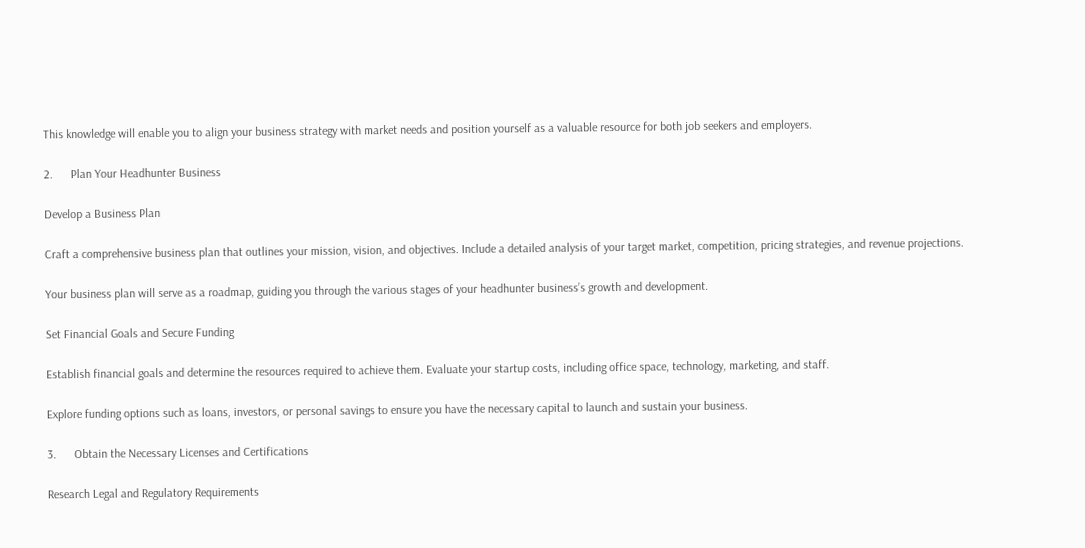This knowledge will enable you to align your business strategy with market needs and position yourself as a valuable resource for both job seekers and employers.

2.      Plan Your Headhunter Business

Develop a Business Plan

Craft a comprehensive business plan that outlines your mission, vision, and objectives. Include a detailed analysis of your target market, competition, pricing strategies, and revenue projections.

Your business plan will serve as a roadmap, guiding you through the various stages of your headhunter business’s growth and development.

Set Financial Goals and Secure Funding

Establish financial goals and determine the resources required to achieve them. Evaluate your startup costs, including office space, technology, marketing, and staff.

Explore funding options such as loans, investors, or personal savings to ensure you have the necessary capital to launch and sustain your business.

3.      Obtain the Necessary Licenses and Certifications

Research Legal and Regulatory Requirements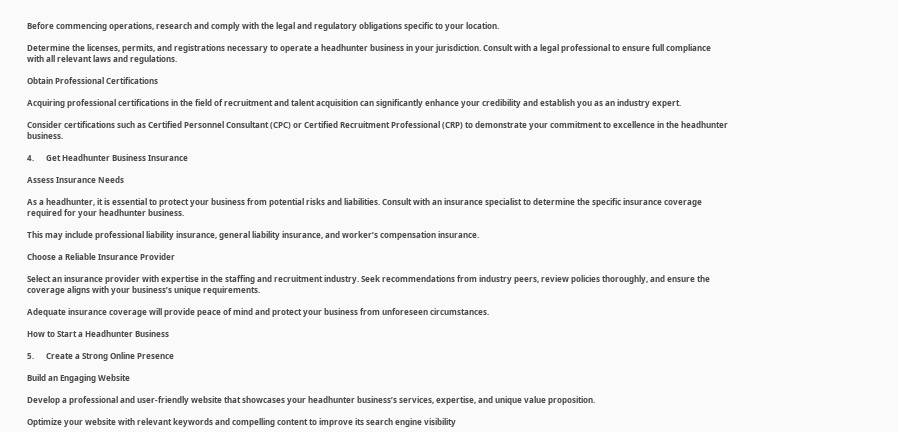Before commencing operations, research and comply with the legal and regulatory obligations specific to your location.

Determine the licenses, permits, and registrations necessary to operate a headhunter business in your jurisdiction. Consult with a legal professional to ensure full compliance with all relevant laws and regulations.

Obtain Professional Certifications

Acquiring professional certifications in the field of recruitment and talent acquisition can significantly enhance your credibility and establish you as an industry expert.

Consider certifications such as Certified Personnel Consultant (CPC) or Certified Recruitment Professional (CRP) to demonstrate your commitment to excellence in the headhunter business.

4.      Get Headhunter Business Insurance

Assess Insurance Needs

As a headhunter, it is essential to protect your business from potential risks and liabilities. Consult with an insurance specialist to determine the specific insurance coverage required for your headhunter business.

This may include professional liability insurance, general liability insurance, and worker’s compensation insurance.

Choose a Reliable Insurance Provider

Select an insurance provider with expertise in the staffing and recruitment industry. Seek recommendations from industry peers, review policies thoroughly, and ensure the coverage aligns with your business’s unique requirements.

Adequate insurance coverage will provide peace of mind and protect your business from unforeseen circumstances.

How to Start a Headhunter Business

5.      Create a Strong Online Presence

Build an Engaging Website

Develop a professional and user-friendly website that showcases your headhunter business’s services, expertise, and unique value proposition.

Optimize your website with relevant keywords and compelling content to improve its search engine visibility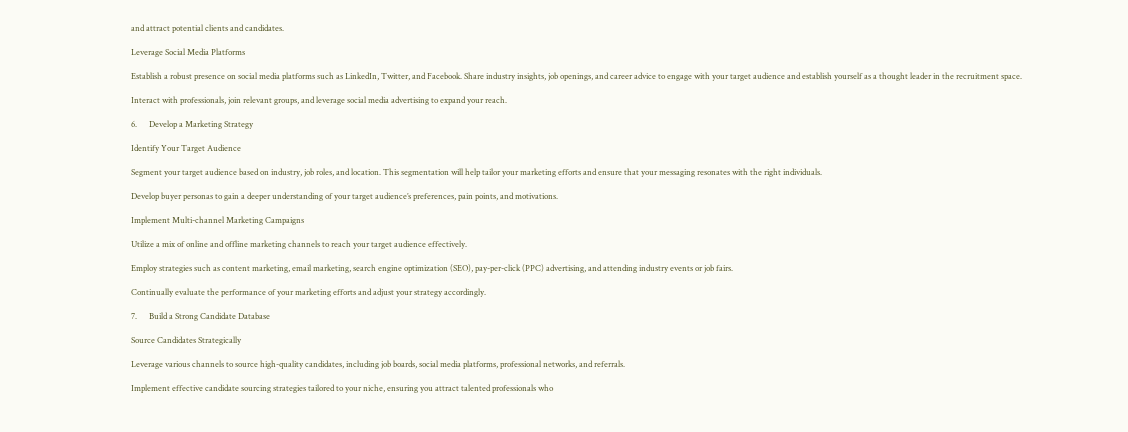and attract potential clients and candidates.

Leverage Social Media Platforms

Establish a robust presence on social media platforms such as LinkedIn, Twitter, and Facebook. Share industry insights, job openings, and career advice to engage with your target audience and establish yourself as a thought leader in the recruitment space.

Interact with professionals, join relevant groups, and leverage social media advertising to expand your reach.

6.      Develop a Marketing Strategy

Identify Your Target Audience

Segment your target audience based on industry, job roles, and location. This segmentation will help tailor your marketing efforts and ensure that your messaging resonates with the right individuals.

Develop buyer personas to gain a deeper understanding of your target audience’s preferences, pain points, and motivations.

Implement Multi-channel Marketing Campaigns

Utilize a mix of online and offline marketing channels to reach your target audience effectively.

Employ strategies such as content marketing, email marketing, search engine optimization (SEO), pay-per-click (PPC) advertising, and attending industry events or job fairs.

Continually evaluate the performance of your marketing efforts and adjust your strategy accordingly.

7.      Build a Strong Candidate Database

Source Candidates Strategically

Leverage various channels to source high-quality candidates, including job boards, social media platforms, professional networks, and referrals.

Implement effective candidate sourcing strategies tailored to your niche, ensuring you attract talented professionals who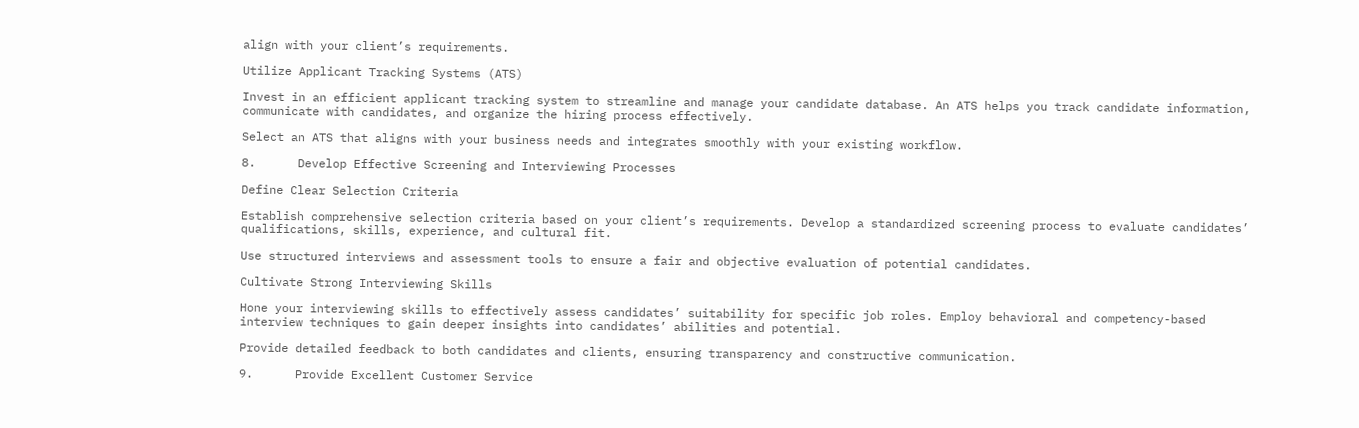align with your client’s requirements.

Utilize Applicant Tracking Systems (ATS)

Invest in an efficient applicant tracking system to streamline and manage your candidate database. An ATS helps you track candidate information, communicate with candidates, and organize the hiring process effectively.

Select an ATS that aligns with your business needs and integrates smoothly with your existing workflow.

8.      Develop Effective Screening and Interviewing Processes

Define Clear Selection Criteria

Establish comprehensive selection criteria based on your client’s requirements. Develop a standardized screening process to evaluate candidates’ qualifications, skills, experience, and cultural fit.

Use structured interviews and assessment tools to ensure a fair and objective evaluation of potential candidates.

Cultivate Strong Interviewing Skills

Hone your interviewing skills to effectively assess candidates’ suitability for specific job roles. Employ behavioral and competency-based interview techniques to gain deeper insights into candidates’ abilities and potential.

Provide detailed feedback to both candidates and clients, ensuring transparency and constructive communication.

9.      Provide Excellent Customer Service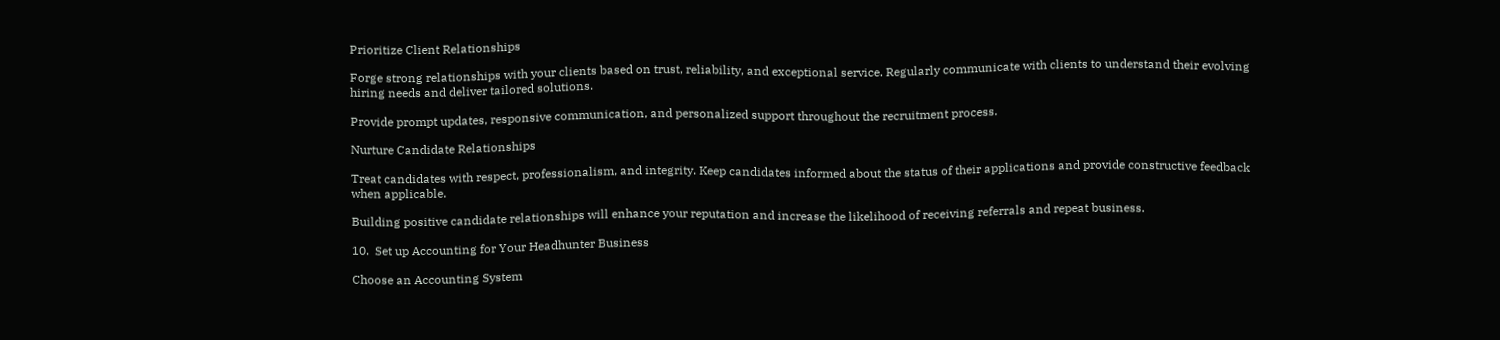Prioritize Client Relationships

Forge strong relationships with your clients based on trust, reliability, and exceptional service. Regularly communicate with clients to understand their evolving hiring needs and deliver tailored solutions.

Provide prompt updates, responsive communication, and personalized support throughout the recruitment process.

Nurture Candidate Relationships

Treat candidates with respect, professionalism, and integrity. Keep candidates informed about the status of their applications and provide constructive feedback when applicable.

Building positive candidate relationships will enhance your reputation and increase the likelihood of receiving referrals and repeat business.

10.  Set up Accounting for Your Headhunter Business

Choose an Accounting System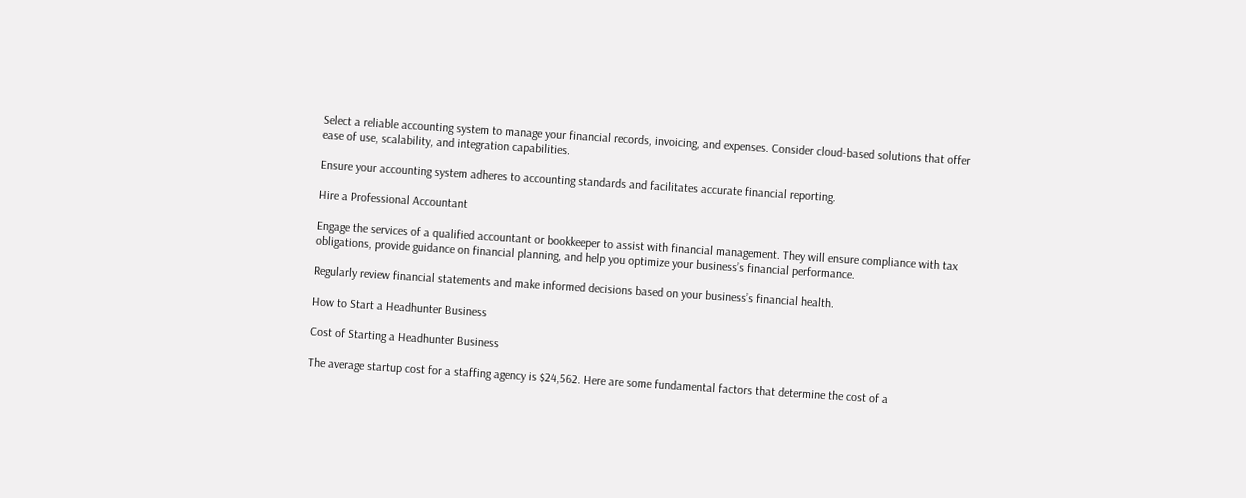Select a reliable accounting system to manage your financial records, invoicing, and expenses. Consider cloud-based solutions that offer ease of use, scalability, and integration capabilities.

Ensure your accounting system adheres to accounting standards and facilitates accurate financial reporting.

Hire a Professional Accountant

Engage the services of a qualified accountant or bookkeeper to assist with financial management. They will ensure compliance with tax obligations, provide guidance on financial planning, and help you optimize your business’s financial performance.

Regularly review financial statements and make informed decisions based on your business’s financial health.

How to Start a Headhunter Business

Cost of Starting a Headhunter Business

The average startup cost for a staffing agency is $24,562. Here are some fundamental factors that determine the cost of a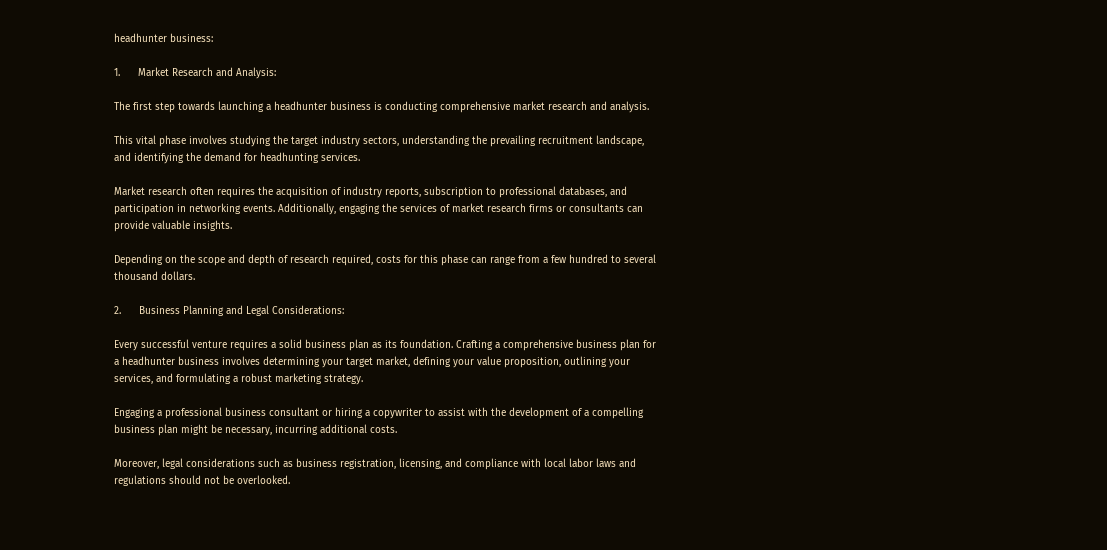headhunter business:

1.      Market Research and Analysis:

The first step towards launching a headhunter business is conducting comprehensive market research and analysis.

This vital phase involves studying the target industry sectors, understanding the prevailing recruitment landscape, and identifying the demand for headhunting services.

Market research often requires the acquisition of industry reports, subscription to professional databases, and participation in networking events. Additionally, engaging the services of market research firms or consultants can provide valuable insights.

Depending on the scope and depth of research required, costs for this phase can range from a few hundred to several thousand dollars.

2.      Business Planning and Legal Considerations:

Every successful venture requires a solid business plan as its foundation. Crafting a comprehensive business plan for a headhunter business involves determining your target market, defining your value proposition, outlining your services, and formulating a robust marketing strategy.

Engaging a professional business consultant or hiring a copywriter to assist with the development of a compelling business plan might be necessary, incurring additional costs.

Moreover, legal considerations such as business registration, licensing, and compliance with local labor laws and regulations should not be overlooked.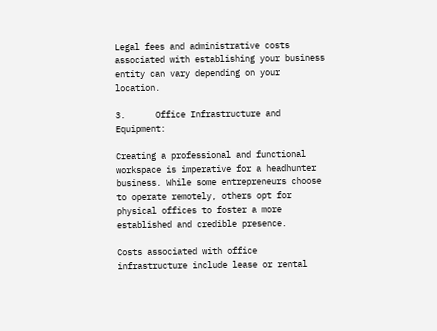Legal fees and administrative costs associated with establishing your business entity can vary depending on your location.

3.      Office Infrastructure and Equipment:

Creating a professional and functional workspace is imperative for a headhunter business. While some entrepreneurs choose to operate remotely, others opt for physical offices to foster a more established and credible presence.

Costs associated with office infrastructure include lease or rental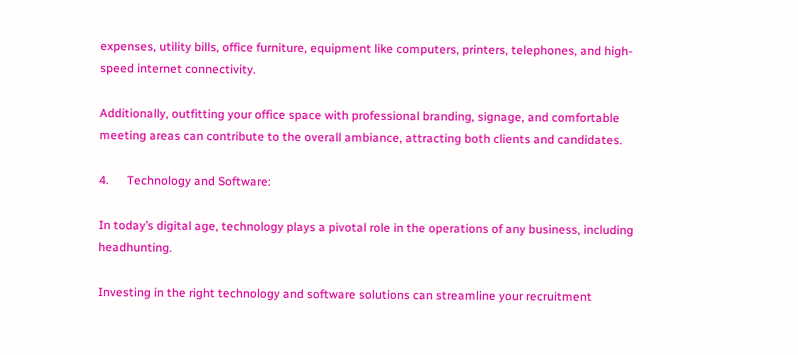expenses, utility bills, office furniture, equipment like computers, printers, telephones, and high-speed internet connectivity.

Additionally, outfitting your office space with professional branding, signage, and comfortable meeting areas can contribute to the overall ambiance, attracting both clients and candidates.

4.      Technology and Software:

In today’s digital age, technology plays a pivotal role in the operations of any business, including headhunting.

Investing in the right technology and software solutions can streamline your recruitment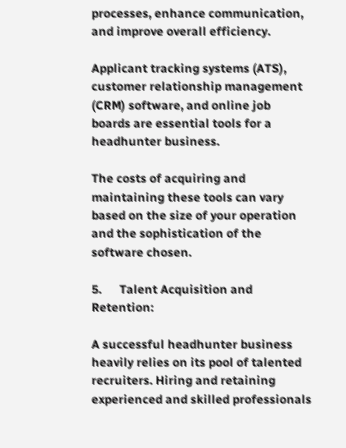processes, enhance communication, and improve overall efficiency.

Applicant tracking systems (ATS), customer relationship management (CRM) software, and online job boards are essential tools for a headhunter business.

The costs of acquiring and maintaining these tools can vary based on the size of your operation and the sophistication of the software chosen.

5.      Talent Acquisition and Retention:

A successful headhunter business heavily relies on its pool of talented recruiters. Hiring and retaining experienced and skilled professionals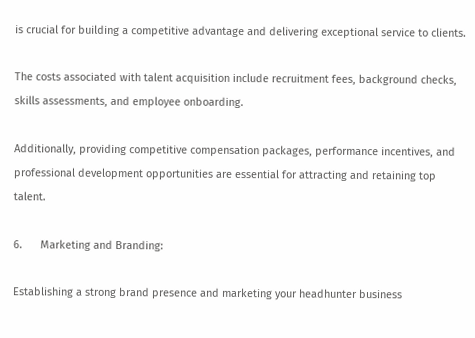is crucial for building a competitive advantage and delivering exceptional service to clients.

The costs associated with talent acquisition include recruitment fees, background checks, skills assessments, and employee onboarding.

Additionally, providing competitive compensation packages, performance incentives, and professional development opportunities are essential for attracting and retaining top talent.

6.      Marketing and Branding:

Establishing a strong brand presence and marketing your headhunter business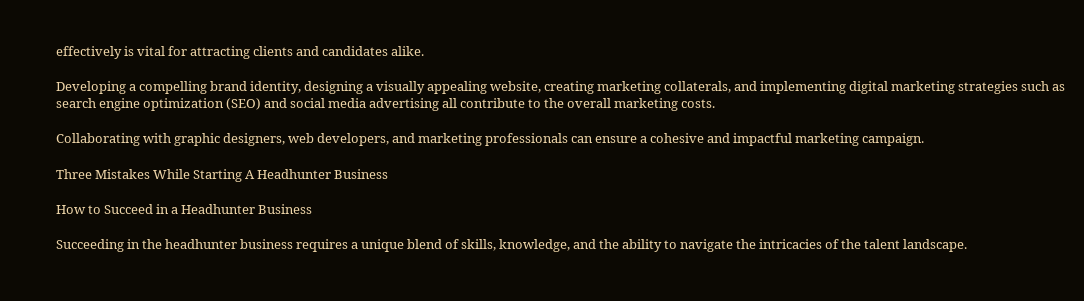effectively is vital for attracting clients and candidates alike.

Developing a compelling brand identity, designing a visually appealing website, creating marketing collaterals, and implementing digital marketing strategies such as search engine optimization (SEO) and social media advertising all contribute to the overall marketing costs.

Collaborating with graphic designers, web developers, and marketing professionals can ensure a cohesive and impactful marketing campaign.

Three Mistakes While Starting A Headhunter Business

How to Succeed in a Headhunter Business

Succeeding in the headhunter business requires a unique blend of skills, knowledge, and the ability to navigate the intricacies of the talent landscape.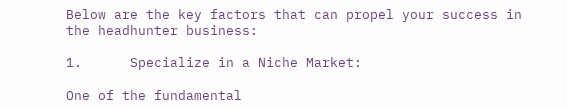Below are the key factors that can propel your success in the headhunter business:

1.      Specialize in a Niche Market:

One of the fundamental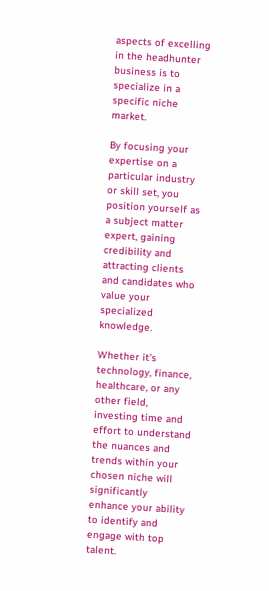aspects of excelling in the headhunter business is to specialize in a specific niche market.

By focusing your expertise on a particular industry or skill set, you position yourself as a subject matter expert, gaining credibility and attracting clients and candidates who value your specialized knowledge.

Whether it’s technology, finance, healthcare, or any other field, investing time and effort to understand the nuances and trends within your chosen niche will significantly enhance your ability to identify and engage with top talent.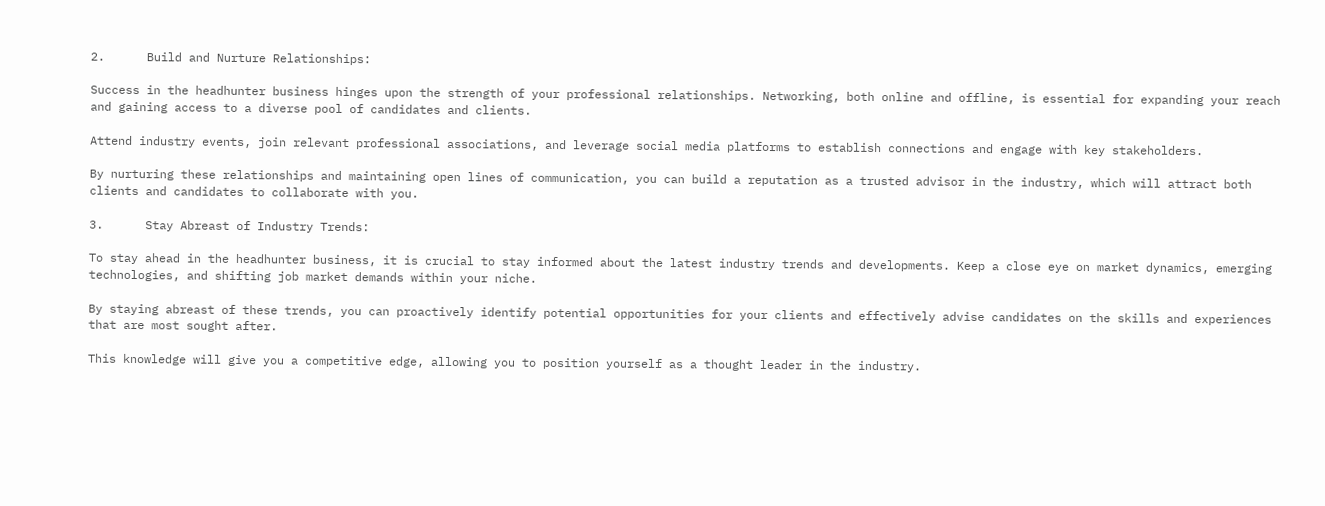2.      Build and Nurture Relationships:

Success in the headhunter business hinges upon the strength of your professional relationships. Networking, both online and offline, is essential for expanding your reach and gaining access to a diverse pool of candidates and clients.

Attend industry events, join relevant professional associations, and leverage social media platforms to establish connections and engage with key stakeholders.

By nurturing these relationships and maintaining open lines of communication, you can build a reputation as a trusted advisor in the industry, which will attract both clients and candidates to collaborate with you.

3.      Stay Abreast of Industry Trends:

To stay ahead in the headhunter business, it is crucial to stay informed about the latest industry trends and developments. Keep a close eye on market dynamics, emerging technologies, and shifting job market demands within your niche.

By staying abreast of these trends, you can proactively identify potential opportunities for your clients and effectively advise candidates on the skills and experiences that are most sought after.

This knowledge will give you a competitive edge, allowing you to position yourself as a thought leader in the industry.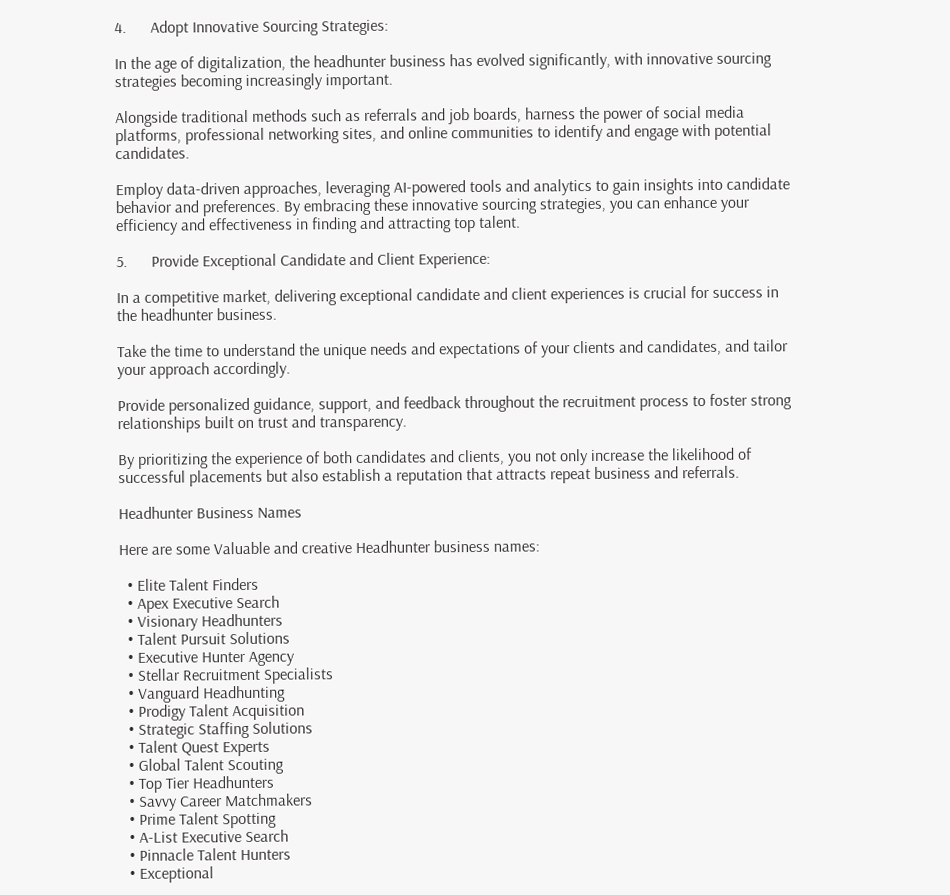4.      Adopt Innovative Sourcing Strategies:

In the age of digitalization, the headhunter business has evolved significantly, with innovative sourcing strategies becoming increasingly important.

Alongside traditional methods such as referrals and job boards, harness the power of social media platforms, professional networking sites, and online communities to identify and engage with potential candidates.

Employ data-driven approaches, leveraging AI-powered tools and analytics to gain insights into candidate behavior and preferences. By embracing these innovative sourcing strategies, you can enhance your efficiency and effectiveness in finding and attracting top talent.

5.      Provide Exceptional Candidate and Client Experience:

In a competitive market, delivering exceptional candidate and client experiences is crucial for success in the headhunter business.

Take the time to understand the unique needs and expectations of your clients and candidates, and tailor your approach accordingly.

Provide personalized guidance, support, and feedback throughout the recruitment process to foster strong relationships built on trust and transparency.

By prioritizing the experience of both candidates and clients, you not only increase the likelihood of successful placements but also establish a reputation that attracts repeat business and referrals.

Headhunter Business Names

Here are some Valuable and creative Headhunter business names:

  • Elite Talent Finders
  • Apex Executive Search
  • Visionary Headhunters
  • Talent Pursuit Solutions
  • Executive Hunter Agency
  • Stellar Recruitment Specialists
  • Vanguard Headhunting
  • Prodigy Talent Acquisition
  • Strategic Staffing Solutions
  • Talent Quest Experts
  • Global Talent Scouting
  • Top Tier Headhunters
  • Savvy Career Matchmakers
  • Prime Talent Spotting
  • A-List Executive Search
  • Pinnacle Talent Hunters
  • Exceptional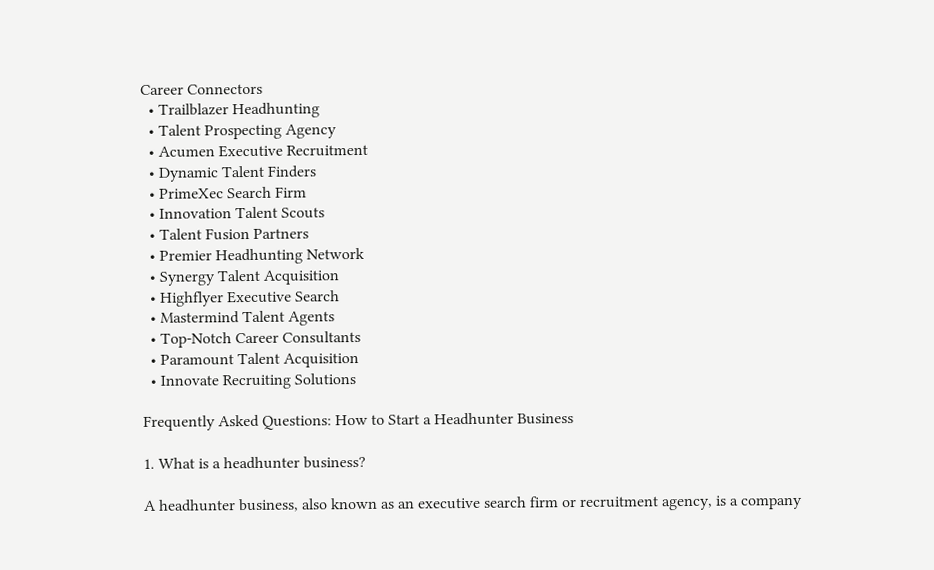Career Connectors
  • Trailblazer Headhunting
  • Talent Prospecting Agency
  • Acumen Executive Recruitment
  • Dynamic Talent Finders
  • PrimeXec Search Firm
  • Innovation Talent Scouts
  • Talent Fusion Partners
  • Premier Headhunting Network
  • Synergy Talent Acquisition
  • Highflyer Executive Search
  • Mastermind Talent Agents
  • Top-Notch Career Consultants
  • Paramount Talent Acquisition
  • Innovate Recruiting Solutions

Frequently Asked Questions: How to Start a Headhunter Business

1. What is a headhunter business?

A headhunter business, also known as an executive search firm or recruitment agency, is a company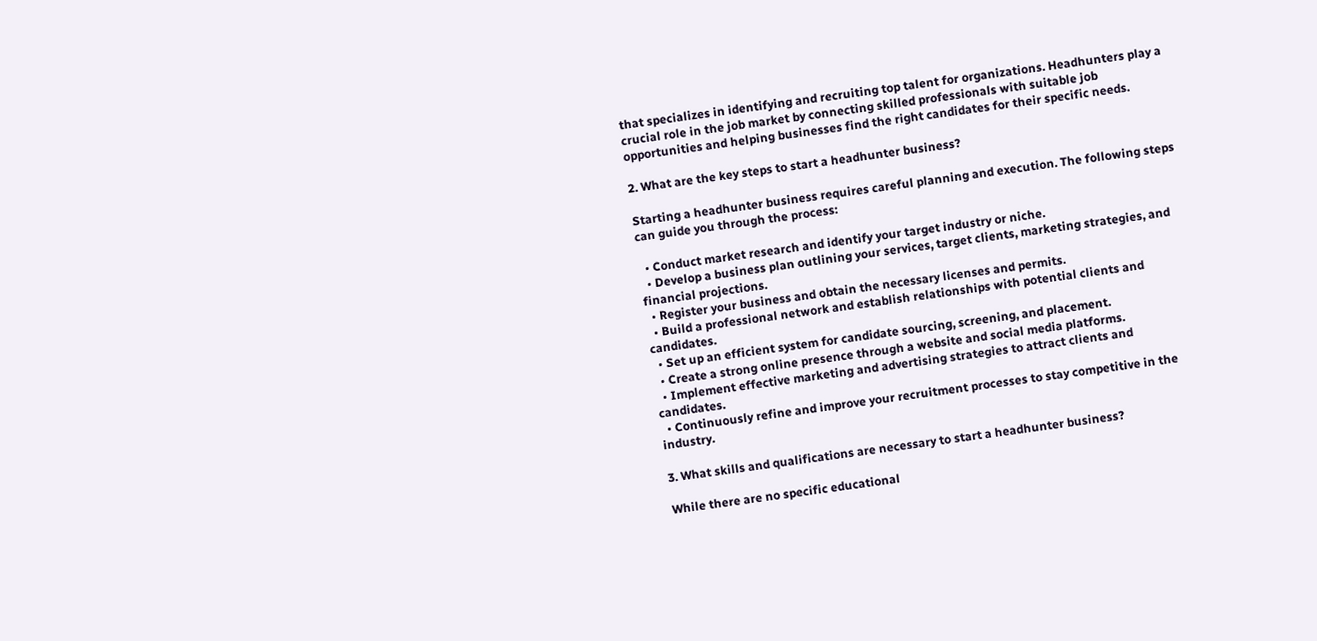that specializes in identifying and recruiting top talent for organizations. Headhunters play a crucial role in the job market by connecting skilled professionals with suitable job opportunities and helping businesses find the right candidates for their specific needs.

2. What are the key steps to start a headhunter business?

Starting a headhunter business requires careful planning and execution. The following steps can guide you through the process:

  • Conduct market research and identify your target industry or niche.
  • Develop a business plan outlining your services, target clients, marketing strategies, and financial projections.
  • Register your business and obtain the necessary licenses and permits.
  • Build a professional network and establish relationships with potential clients and candidates.
  • Set up an efficient system for candidate sourcing, screening, and placement.
  • Create a strong online presence through a website and social media platforms.
  • Implement effective marketing and advertising strategies to attract clients and candidates.
  • Continuously refine and improve your recruitment processes to stay competitive in the industry.

3. What skills and qualifications are necessary to start a headhunter business?

While there are no specific educational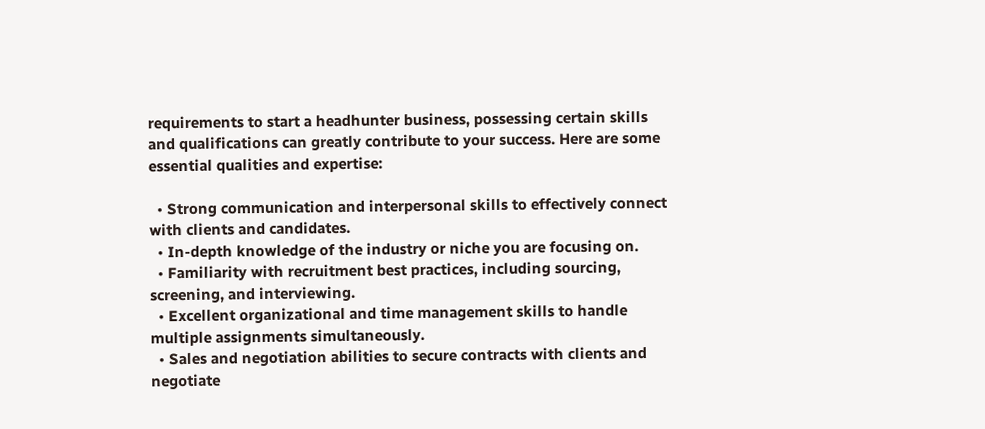requirements to start a headhunter business, possessing certain skills and qualifications can greatly contribute to your success. Here are some essential qualities and expertise:

  • Strong communication and interpersonal skills to effectively connect with clients and candidates.
  • In-depth knowledge of the industry or niche you are focusing on.
  • Familiarity with recruitment best practices, including sourcing, screening, and interviewing.
  • Excellent organizational and time management skills to handle multiple assignments simultaneously.
  • Sales and negotiation abilities to secure contracts with clients and negotiate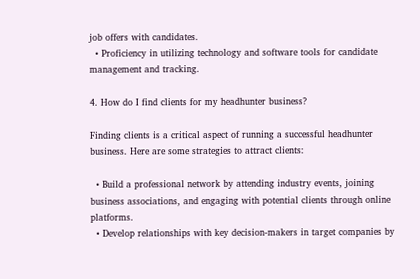job offers with candidates.
  • Proficiency in utilizing technology and software tools for candidate management and tracking.

4. How do I find clients for my headhunter business?

Finding clients is a critical aspect of running a successful headhunter business. Here are some strategies to attract clients:

  • Build a professional network by attending industry events, joining business associations, and engaging with potential clients through online platforms.
  • Develop relationships with key decision-makers in target companies by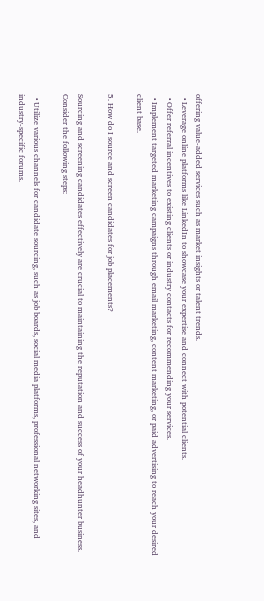offering value-added services such as market insights or talent trends.
  • Leverage online platforms like LinkedIn to showcase your expertise and connect with potential clients.
  • Offer referral incentives to existing clients or industry contacts for recommending your services.
  • Implement targeted marketing campaigns through email marketing, content marketing, or paid advertising to reach your desired client base.

5. How do I source and screen candidates for job placements?

Sourcing and screening candidates effectively are crucial to maintaining the reputation and success of your headhunter business. Consider the following steps:

  • Utilize various channels for candidate sourcing, such as job boards, social media platforms, professional networking sites, and industry-specific forums.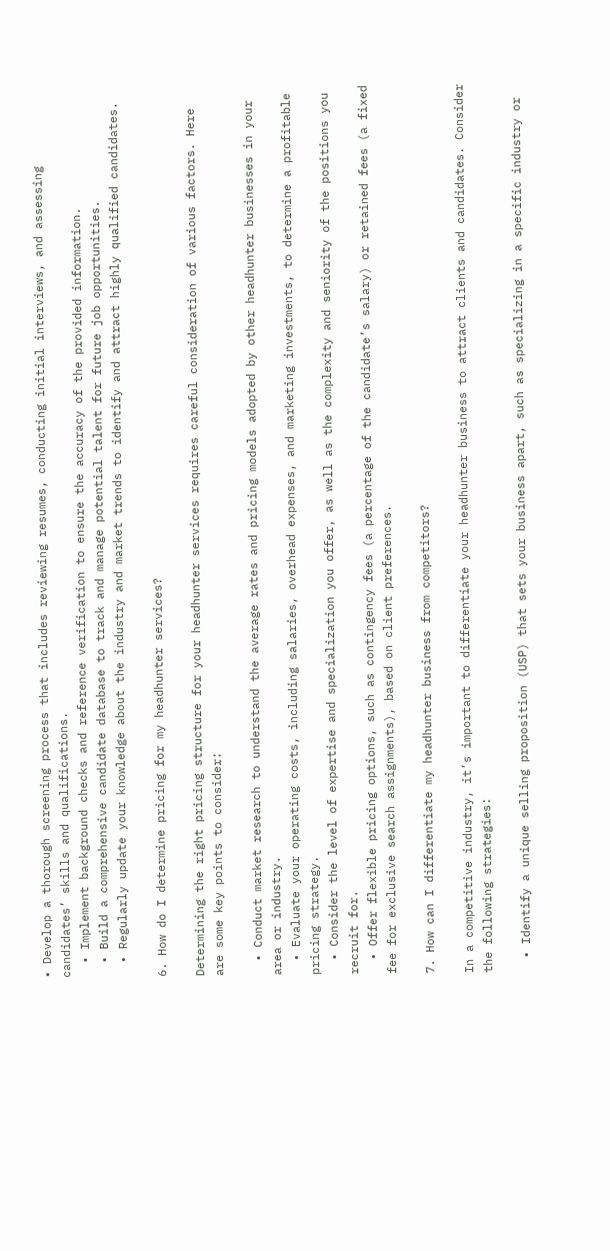• Develop a thorough screening process that includes reviewing resumes, conducting initial interviews, and assessing candidates’ skills and qualifications.
  • Implement background checks and reference verification to ensure the accuracy of the provided information.
  • Build a comprehensive candidate database to track and manage potential talent for future job opportunities.
  • Regularly update your knowledge about the industry and market trends to identify and attract highly qualified candidates.

6. How do I determine pricing for my headhunter services?

Determining the right pricing structure for your headhunter services requires careful consideration of various factors. Here are some key points to consider:

  • Conduct market research to understand the average rates and pricing models adopted by other headhunter businesses in your area or industry.
  • Evaluate your operating costs, including salaries, overhead expenses, and marketing investments, to determine a profitable pricing strategy.
  • Consider the level of expertise and specialization you offer, as well as the complexity and seniority of the positions you recruit for.
  • Offer flexible pricing options, such as contingency fees (a percentage of the candidate’s salary) or retained fees (a fixed fee for exclusive search assignments), based on client preferences.

7. How can I differentiate my headhunter business from competitors?

In a competitive industry, it’s important to differentiate your headhunter business to attract clients and candidates. Consider the following strategies:

  • Identify a unique selling proposition (USP) that sets your business apart, such as specializing in a specific industry or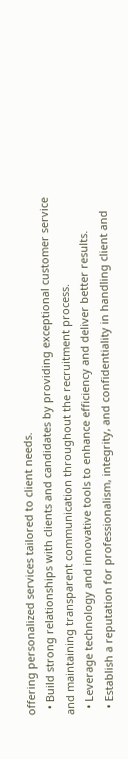offering personalized services tailored to client needs.
  • Build strong relationships with clients and candidates by providing exceptional customer service and maintaining transparent communication throughout the recruitment process.
  • Leverage technology and innovative tools to enhance efficiency and deliver better results.
  • Establish a reputation for professionalism, integrity, and confidentiality in handling client and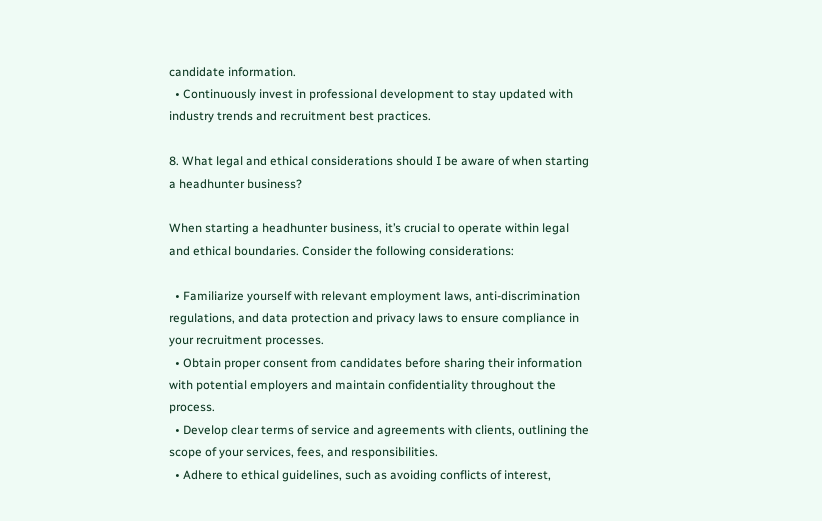candidate information.
  • Continuously invest in professional development to stay updated with industry trends and recruitment best practices.

8. What legal and ethical considerations should I be aware of when starting a headhunter business?

When starting a headhunter business, it’s crucial to operate within legal and ethical boundaries. Consider the following considerations:

  • Familiarize yourself with relevant employment laws, anti-discrimination regulations, and data protection and privacy laws to ensure compliance in your recruitment processes.
  • Obtain proper consent from candidates before sharing their information with potential employers and maintain confidentiality throughout the process.
  • Develop clear terms of service and agreements with clients, outlining the scope of your services, fees, and responsibilities.
  • Adhere to ethical guidelines, such as avoiding conflicts of interest,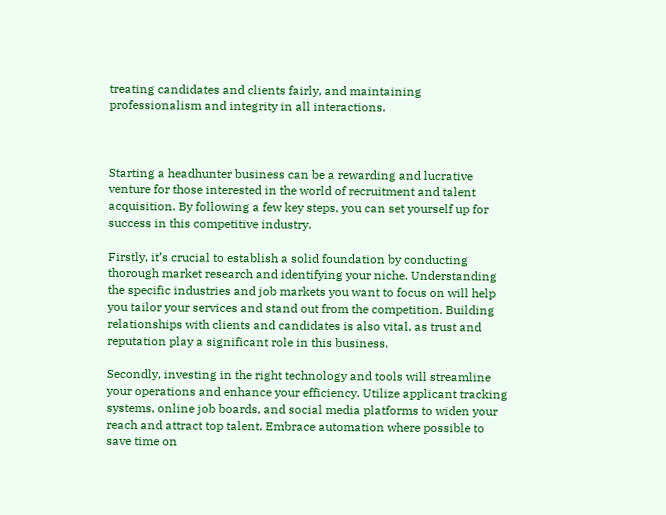treating candidates and clients fairly, and maintaining professionalism and integrity in all interactions.



Starting a headhunter business can be a rewarding and lucrative venture for those interested in the world of recruitment and talent acquisition. By following a few key steps, you can set yourself up for success in this competitive industry.

Firstly, it’s crucial to establish a solid foundation by conducting thorough market research and identifying your niche. Understanding the specific industries and job markets you want to focus on will help you tailor your services and stand out from the competition. Building relationships with clients and candidates is also vital, as trust and reputation play a significant role in this business.

Secondly, investing in the right technology and tools will streamline your operations and enhance your efficiency. Utilize applicant tracking systems, online job boards, and social media platforms to widen your reach and attract top talent. Embrace automation where possible to save time on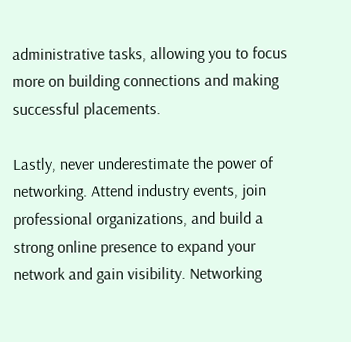administrative tasks, allowing you to focus more on building connections and making successful placements.

Lastly, never underestimate the power of networking. Attend industry events, join professional organizations, and build a strong online presence to expand your network and gain visibility. Networking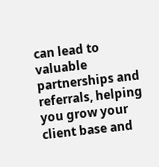can lead to valuable partnerships and referrals, helping you grow your client base and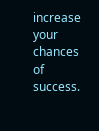increase your chances of success.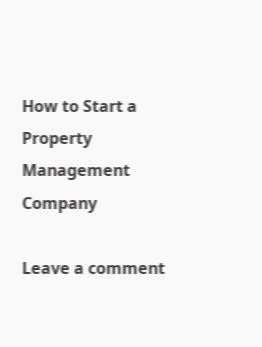How to Start a Property Management Company

Leave a comment